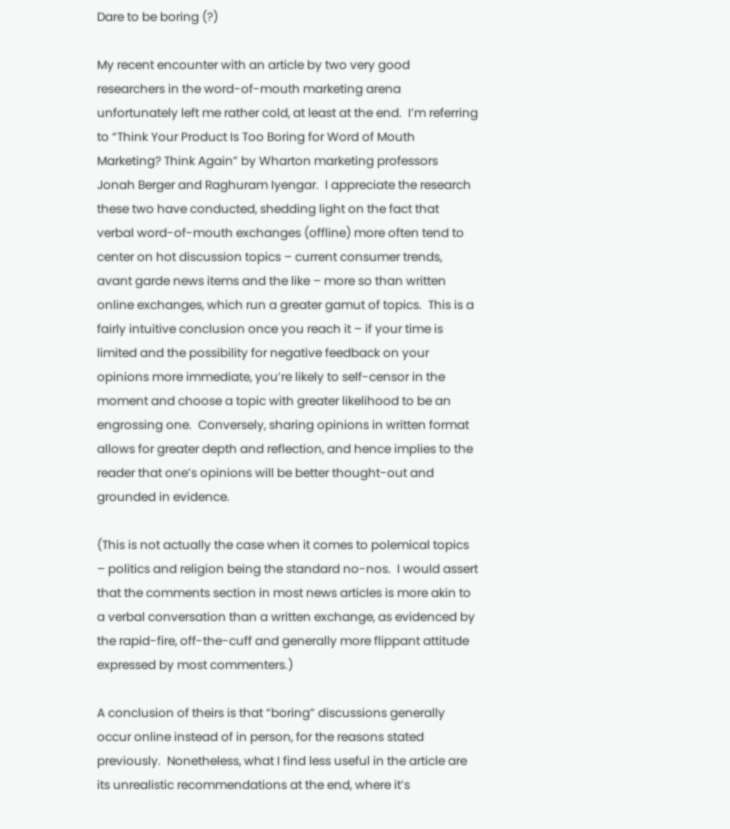Dare to be boring (?)

My recent encounter with an article by two very good researchers in the word-of-mouth marketing arena unfortunately left me rather cold, at least at the end.  I’m referring to “Think Your Product Is Too Boring for Word of Mouth Marketing? Think Again” by Wharton marketing professors Jonah Berger and Raghuram Iyengar.  I appreciate the research these two have conducted, shedding light on the fact that verbal word-of-mouth exchanges (offline) more often tend to center on hot discussion topics – current consumer trends, avant garde news items and the like – more so than written online exchanges, which run a greater gamut of topics.  This is a fairly intuitive conclusion once you reach it – if your time is limited and the possibility for negative feedback on your opinions more immediate, you’re likely to self-censor in the moment and choose a topic with greater likelihood to be an engrossing one.  Conversely, sharing opinions in written format allows for greater depth and reflection, and hence implies to the reader that one’s opinions will be better thought-out and grounded in evidence.

(This is not actually the case when it comes to polemical topics – politics and religion being the standard no-nos.  I would assert that the comments section in most news articles is more akin to a verbal conversation than a written exchange, as evidenced by the rapid-fire, off-the-cuff and generally more flippant attitude expressed by most commenters.)

A conclusion of theirs is that “boring” discussions generally occur online instead of in person, for the reasons stated previously.  Nonetheless, what I find less useful in the article are its unrealistic recommendations at the end, where it’s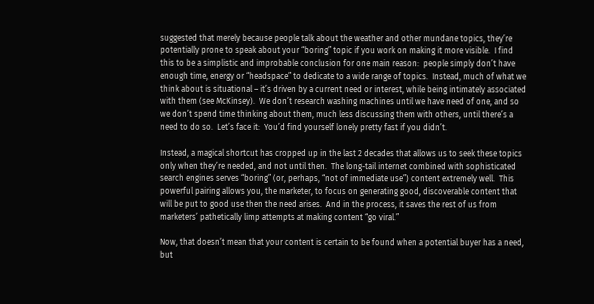suggested that merely because people talk about the weather and other mundane topics, they’re potentially prone to speak about your “boring” topic if you work on making it more visible.  I find this to be a simplistic and improbable conclusion for one main reason:  people simply don’t have enough time, energy or “headspace” to dedicate to a wide range of topics.  Instead, much of what we think about is situational – it’s driven by a current need or interest, while being intimately associated with them (see McKinsey).  We don’t research washing machines until we have need of one, and so we don’t spend time thinking about them, much less discussing them with others, until there’s a need to do so.  Let’s face it:  You’d find yourself lonely pretty fast if you didn’t.

Instead, a magical shortcut has cropped up in the last 2 decades that allows us to seek these topics only when they’re needed, and not until then.  The long-tail internet combined with sophisticated search engines serves “boring” (or, perhaps, “not of immediate use”) content extremely well.  This powerful pairing allows you, the marketer, to focus on generating good, discoverable content that will be put to good use then the need arises.  And in the process, it saves the rest of us from marketers’ pathetically limp attempts at making content “go viral.”

Now, that doesn’t mean that your content is certain to be found when a potential buyer has a need, but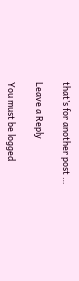that’s for another post …

Leave a Reply

You must be logged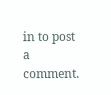in to post a comment.